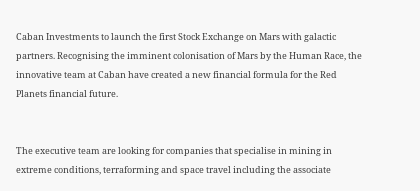Caban Investments to launch the first Stock Exchange on Mars with galactic partners. Recognising the imminent colonisation of Mars by the Human Race, the innovative team at Caban have created a new financial formula for the Red Planets financial future.


The executive team are looking for companies that specialise in mining in extreme conditions, terraforming and space travel including the associate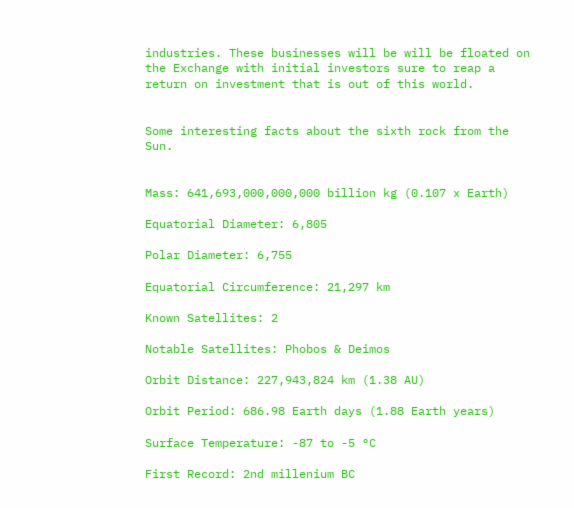industries. These businesses will be will be floated on the Exchange with initial investors sure to reap a return on investment that is out of this world.


Some interesting facts about the sixth rock from the Sun.


Mass: 641,693,000,000,000 billion kg (0.107 x Earth)

Equatorial Diameter: 6,805

Polar Diameter: 6,755

Equatorial Circumference: 21,297 km

Known Satellites: 2

Notable Satellites: Phobos & Deimos

Orbit Distance: 227,943,824 km (1.38 AU)

Orbit Period: 686.98 Earth days (1.88 Earth years)

Surface Temperature: -87 to -5 °C

First Record: 2nd millenium BC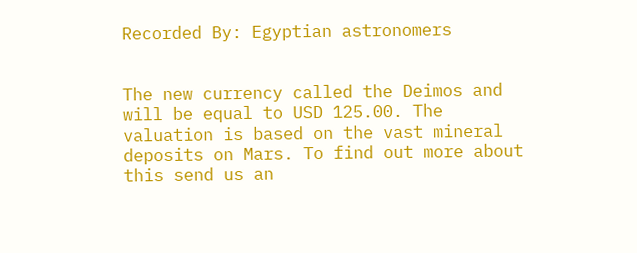Recorded By: Egyptian astronomers


The new currency called the Deimos and will be equal to USD 125.00. The valuation is based on the vast mineral deposits on Mars. To find out more about this send us an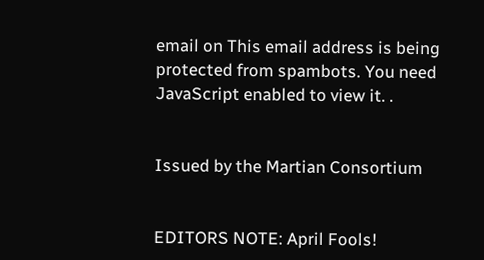email on This email address is being protected from spambots. You need JavaScript enabled to view it. .


Issued by the Martian Consortium


EDITORS NOTE: April Fools!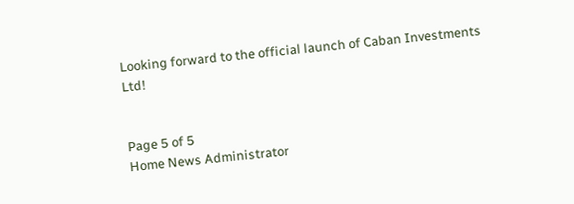Looking forward to the official launch of Caban Investments Ltd!


Page 5 of 5
Home News Administrator